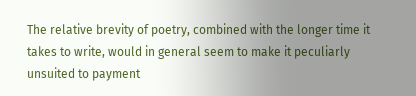The relative brevity of poetry, combined with the longer time it takes to write, would in general seem to make it peculiarly unsuited to payment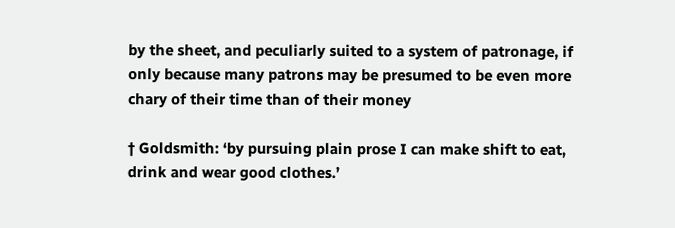by the sheet, and peculiarly suited to a system of patronage, if only because many patrons may be presumed to be even more chary of their time than of their money

† Goldsmith: ‘by pursuing plain prose I can make shift to eat, drink and wear good clothes.’